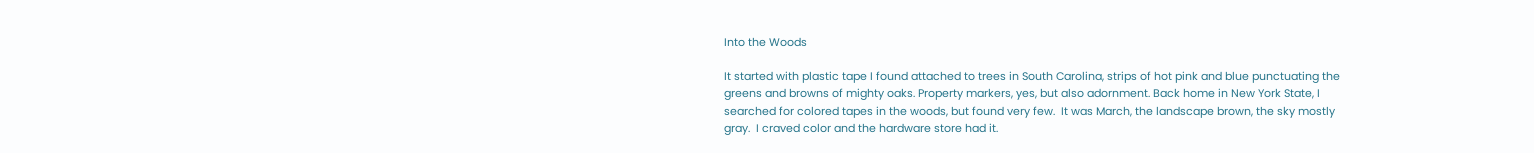Into the Woods

It started with plastic tape I found attached to trees in South Carolina, strips of hot pink and blue punctuating the greens and browns of mighty oaks. Property markers, yes, but also adornment. Back home in New York State, I searched for colored tapes in the woods, but found very few.  It was March, the landscape brown, the sky mostly gray.  I craved color and the hardware store had it.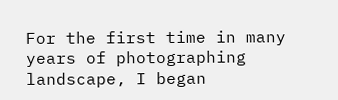For the first time in many years of photographing landscape, I began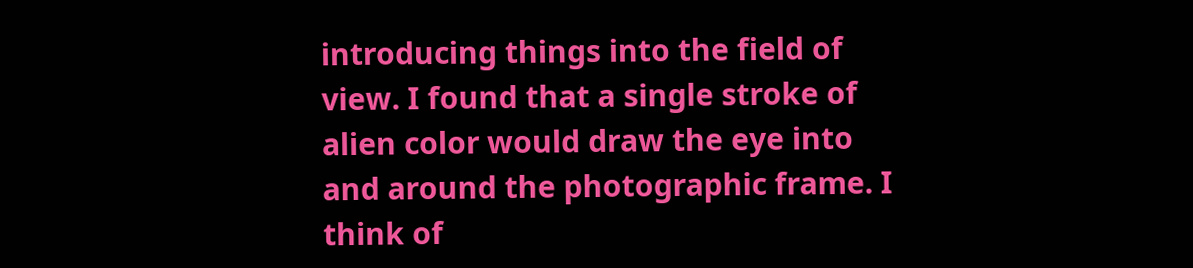introducing things into the field of view. I found that a single stroke of alien color would draw the eye into and around the photographic frame. I think of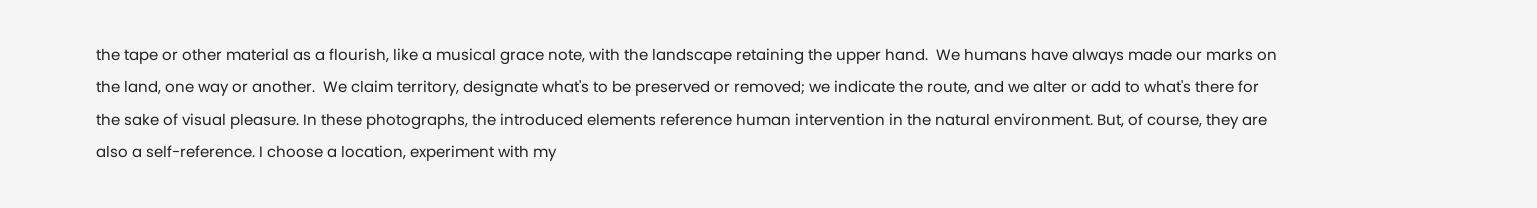the tape or other material as a flourish, like a musical grace note, with the landscape retaining the upper hand.  We humans have always made our marks on the land, one way or another.  We claim territory, designate what's to be preserved or removed; we indicate the route, and we alter or add to what's there for the sake of visual pleasure. In these photographs, the introduced elements reference human intervention in the natural environment. But, of course, they are also a self-reference. I choose a location, experiment with my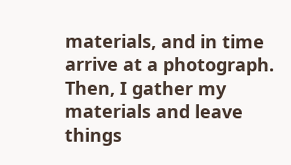materials, and in time arrive at a photograph. Then, I gather my materials and leave things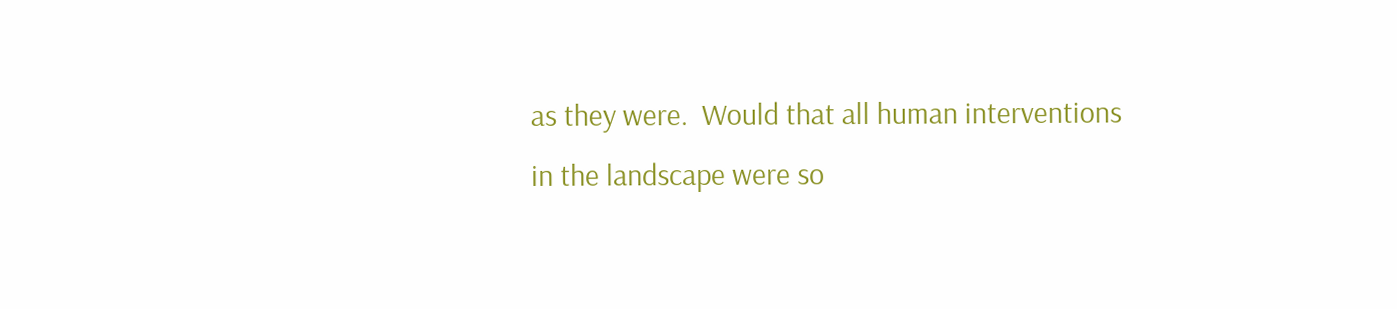as they were.  Would that all human interventions in the landscape were so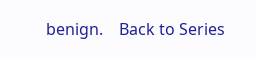benign.    Back to Series